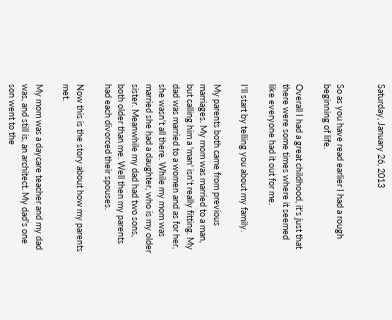Saturday, January 26, 2013


So as you have read earlier I had a rough beginning of life.

Overall I had a great childhood, it's just that there were some times where it seemed like everyone had it out for me.

I'll start by telling you about my family.

My parents both came from previous marriages. My mom was married to a man, but calling him a 'man' isn't really fitting. My dad was married to a women and as for her, she wasn't all there. While my mom was married she had a daughter, who is my older sister. Meanwhile my dad had two sons, both older than me. Well then my parents had each divorced their spouses.

Now this is the story about how my parents met.

My mom was a daycare teacher and my dad was, and still is, an architect. My dad's one son went to the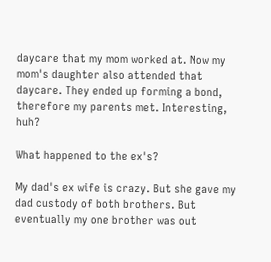daycare that my mom worked at. Now my mom's daughter also attended that daycare. They ended up forming a bond, therefore my parents met. Interesting, huh?

What happened to the ex's?

My dad's ex wife is crazy. But she gave my dad custody of both brothers. But eventually my one brother was out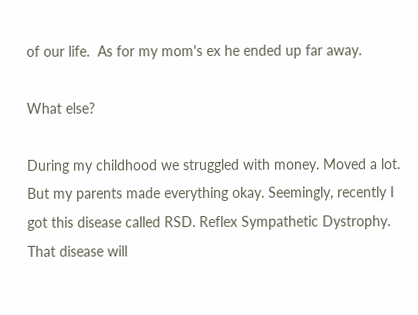of our life.  As for my mom's ex he ended up far away.

What else?

During my childhood we struggled with money. Moved a lot. But my parents made everything okay. Seemingly, recently I got this disease called RSD. Reflex Sympathetic Dystrophy. That disease will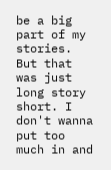be a big part of my stories. But that was just long story short. I don't wanna put too much in and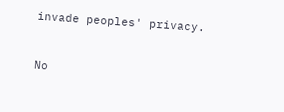invade peoples' privacy.


No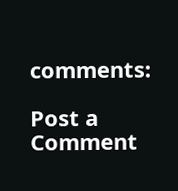comments:

Post a Comment